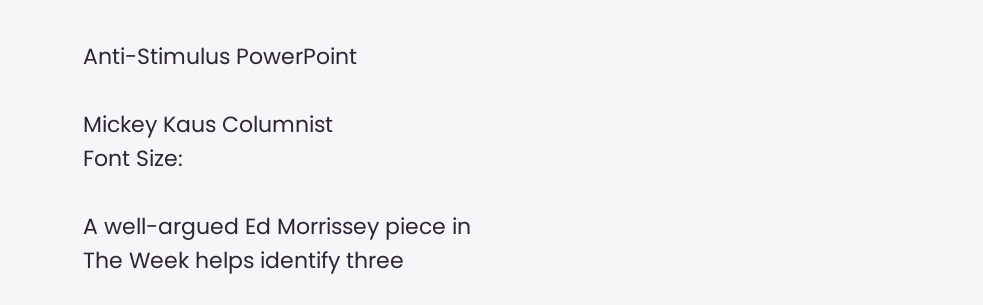Anti-Stimulus PowerPoint

Mickey Kaus Columnist
Font Size:

A well-argued Ed Morrissey piece in The Week helps identify three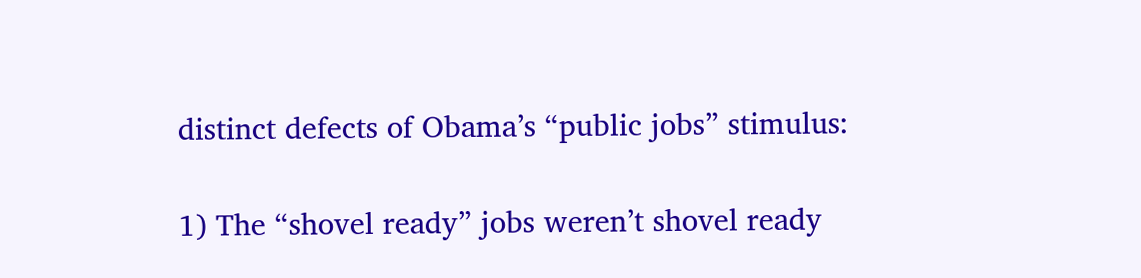distinct defects of Obama’s “public jobs” stimulus:

1) The “shovel ready” jobs weren’t shovel ready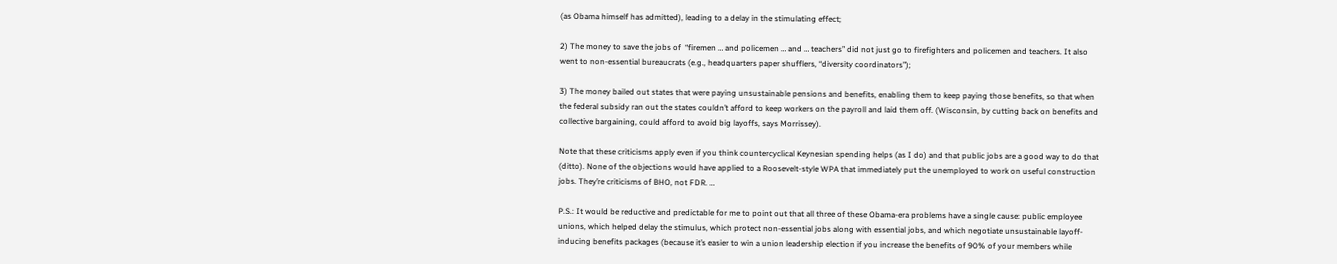(as Obama himself has admitted), leading to a delay in the stimulating effect;

2) The money to save the jobs of  “firemen … and policemen … and … teachers” did not just go to firefighters and policemen and teachers. It also went to non-essential bureaucrats (e.g., headquarters paper shufflers, “diversity coordinators”);

3) The money bailed out states that were paying unsustainable pensions and benefits, enabling them to keep paying those benefits, so that when the federal subsidy ran out the states couldn’t afford to keep workers on the payroll and laid them off. (Wisconsin, by cutting back on benefits and collective bargaining, could afford to avoid big layoffs, says Morrissey).

Note that these criticisms apply even if you think countercyclical Keynesian spending helps (as I do) and that public jobs are a good way to do that (ditto). None of the objections would have applied to a Roosevelt-style WPA that immediately put the unemployed to work on useful construction jobs. They’re criticisms of BHO, not FDR. …

P.S.: It would be reductive and predictable for me to point out that all three of these Obama-era problems have a single cause: public employee unions, which helped delay the stimulus, which protect non-essential jobs along with essential jobs, and which negotiate unsustainable layoff-inducing benefits packages (because it’s easier to win a union leadership election if you increase the benefits of 90% of your members while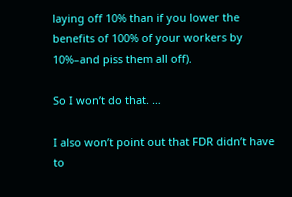laying off 10% than if you lower the benefits of 100% of your workers by 10%–and piss them all off).

So I won’t do that. …

I also won’t point out that FDR didn’t have to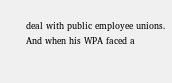deal with public employee unions. And when his WPA faced a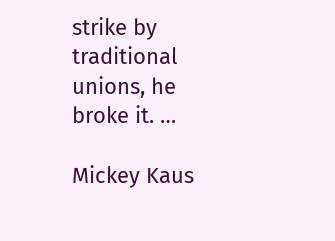strike by traditional unions, he broke it. …

Mickey Kaus